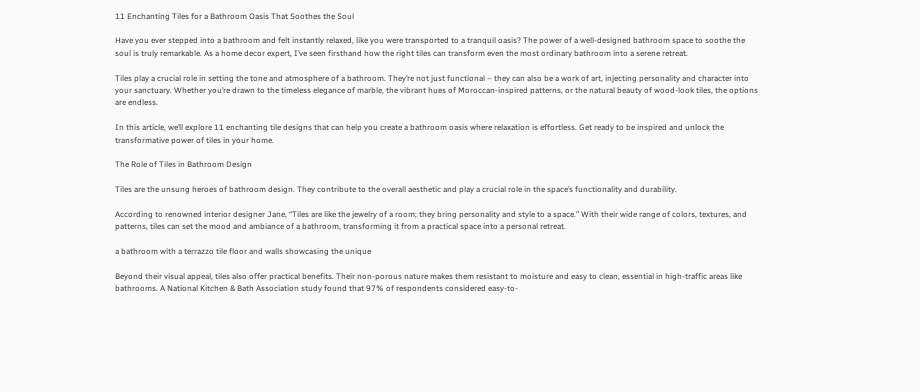11 Enchanting Tiles for a Bathroom Oasis That Soothes the Soul

Have you ever stepped into a bathroom and felt instantly relaxed, like you were transported to a tranquil oasis? The power of a well-designed bathroom space to soothe the soul is truly remarkable. As a home decor expert, I’ve seen firsthand how the right tiles can transform even the most ordinary bathroom into a serene retreat.

Tiles play a crucial role in setting the tone and atmosphere of a bathroom. They’re not just functional – they can also be a work of art, injecting personality and character into your sanctuary. Whether you’re drawn to the timeless elegance of marble, the vibrant hues of Moroccan-inspired patterns, or the natural beauty of wood-look tiles, the options are endless.

In this article, we’ll explore 11 enchanting tile designs that can help you create a bathroom oasis where relaxation is effortless. Get ready to be inspired and unlock the transformative power of tiles in your home.

The Role of Tiles in Bathroom Design

Tiles are the unsung heroes of bathroom design. They contribute to the overall aesthetic and play a crucial role in the space’s functionality and durability.

According to renowned interior designer Jane, “Tiles are like the jewelry of a room; they bring personality and style to a space.” With their wide range of colors, textures, and patterns, tiles can set the mood and ambiance of a bathroom, transforming it from a practical space into a personal retreat.

a bathroom with a terrazzo tile floor and walls showcasing the unique

Beyond their visual appeal, tiles also offer practical benefits. Their non-porous nature makes them resistant to moisture and easy to clean, essential in high-traffic areas like bathrooms. A National Kitchen & Bath Association study found that 97% of respondents considered easy-to-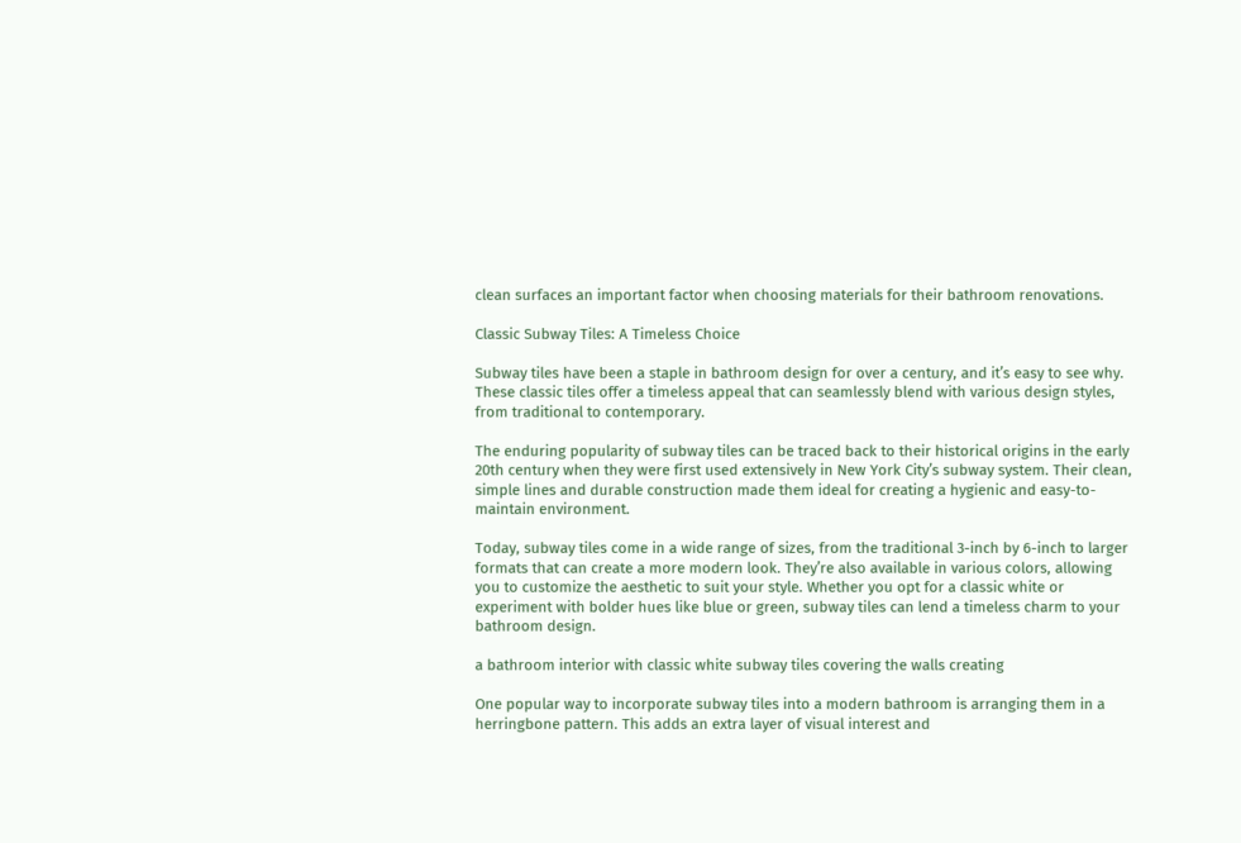clean surfaces an important factor when choosing materials for their bathroom renovations.

Classic Subway Tiles: A Timeless Choice

Subway tiles have been a staple in bathroom design for over a century, and it’s easy to see why. These classic tiles offer a timeless appeal that can seamlessly blend with various design styles, from traditional to contemporary.

The enduring popularity of subway tiles can be traced back to their historical origins in the early 20th century when they were first used extensively in New York City’s subway system. Their clean, simple lines and durable construction made them ideal for creating a hygienic and easy-to-maintain environment.

Today, subway tiles come in a wide range of sizes, from the traditional 3-inch by 6-inch to larger formats that can create a more modern look. They’re also available in various colors, allowing you to customize the aesthetic to suit your style. Whether you opt for a classic white or experiment with bolder hues like blue or green, subway tiles can lend a timeless charm to your bathroom design.

a bathroom interior with classic white subway tiles covering the walls creating

One popular way to incorporate subway tiles into a modern bathroom is arranging them in a herringbone pattern. This adds an extra layer of visual interest and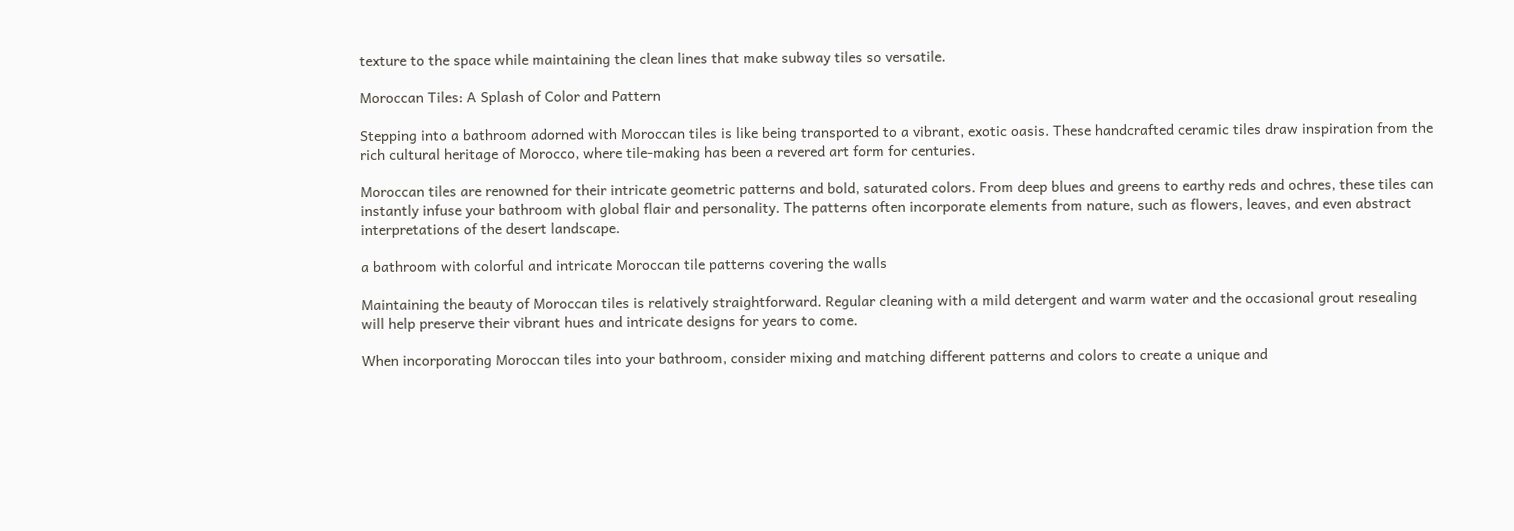texture to the space while maintaining the clean lines that make subway tiles so versatile.

Moroccan Tiles: A Splash of Color and Pattern

Stepping into a bathroom adorned with Moroccan tiles is like being transported to a vibrant, exotic oasis. These handcrafted ceramic tiles draw inspiration from the rich cultural heritage of Morocco, where tile-making has been a revered art form for centuries.

Moroccan tiles are renowned for their intricate geometric patterns and bold, saturated colors. From deep blues and greens to earthy reds and ochres, these tiles can instantly infuse your bathroom with global flair and personality. The patterns often incorporate elements from nature, such as flowers, leaves, and even abstract interpretations of the desert landscape.

a bathroom with colorful and intricate Moroccan tile patterns covering the walls

Maintaining the beauty of Moroccan tiles is relatively straightforward. Regular cleaning with a mild detergent and warm water and the occasional grout resealing will help preserve their vibrant hues and intricate designs for years to come.

When incorporating Moroccan tiles into your bathroom, consider mixing and matching different patterns and colors to create a unique and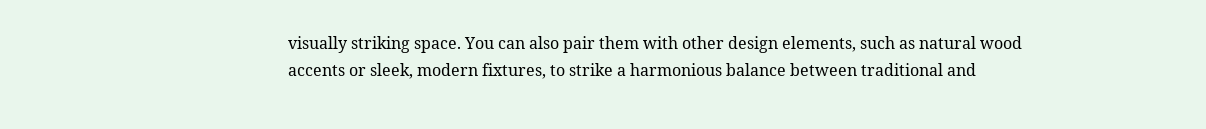visually striking space. You can also pair them with other design elements, such as natural wood accents or sleek, modern fixtures, to strike a harmonious balance between traditional and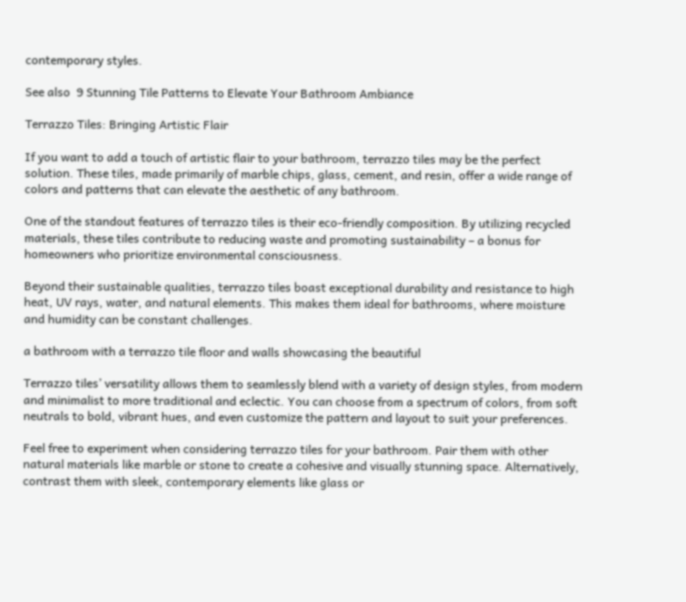contemporary styles.

See also  9 Stunning Tile Patterns to Elevate Your Bathroom Ambiance

Terrazzo Tiles: Bringing Artistic Flair

If you want to add a touch of artistic flair to your bathroom, terrazzo tiles may be the perfect solution. These tiles, made primarily of marble chips, glass, cement, and resin, offer a wide range of colors and patterns that can elevate the aesthetic of any bathroom.

One of the standout features of terrazzo tiles is their eco-friendly composition. By utilizing recycled materials, these tiles contribute to reducing waste and promoting sustainability – a bonus for homeowners who prioritize environmental consciousness.

Beyond their sustainable qualities, terrazzo tiles boast exceptional durability and resistance to high heat, UV rays, water, and natural elements. This makes them ideal for bathrooms, where moisture and humidity can be constant challenges.

a bathroom with a terrazzo tile floor and walls showcasing the beautiful

Terrazzo tiles’ versatility allows them to seamlessly blend with a variety of design styles, from modern and minimalist to more traditional and eclectic. You can choose from a spectrum of colors, from soft neutrals to bold, vibrant hues, and even customize the pattern and layout to suit your preferences.

Feel free to experiment when considering terrazzo tiles for your bathroom. Pair them with other natural materials like marble or stone to create a cohesive and visually stunning space. Alternatively, contrast them with sleek, contemporary elements like glass or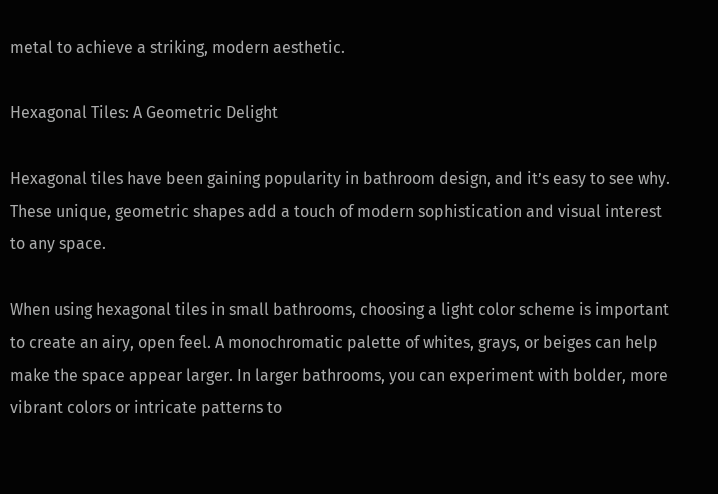metal to achieve a striking, modern aesthetic.

Hexagonal Tiles: A Geometric Delight

Hexagonal tiles have been gaining popularity in bathroom design, and it’s easy to see why. These unique, geometric shapes add a touch of modern sophistication and visual interest to any space.

When using hexagonal tiles in small bathrooms, choosing a light color scheme is important to create an airy, open feel. A monochromatic palette of whites, grays, or beiges can help make the space appear larger. In larger bathrooms, you can experiment with bolder, more vibrant colors or intricate patterns to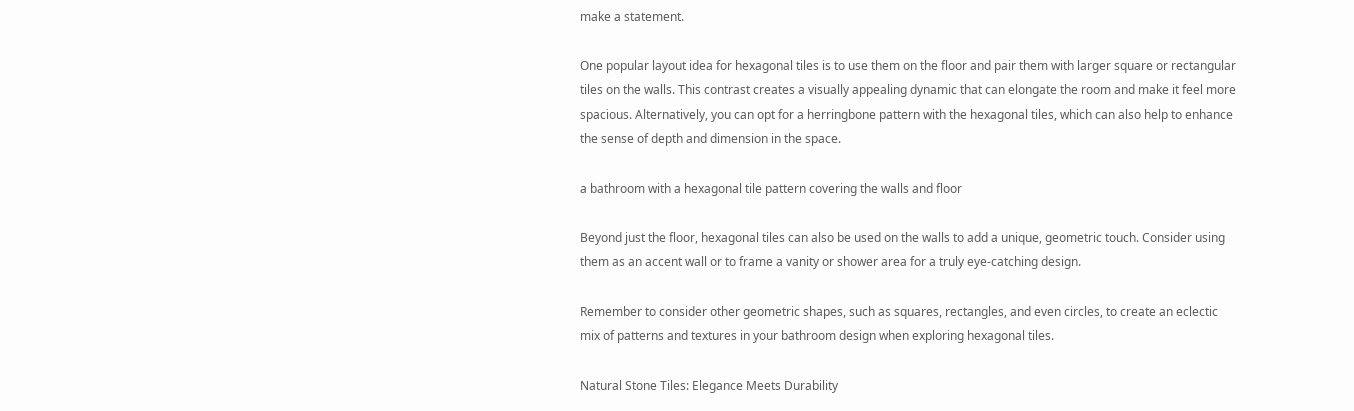make a statement.

One popular layout idea for hexagonal tiles is to use them on the floor and pair them with larger square or rectangular tiles on the walls. This contrast creates a visually appealing dynamic that can elongate the room and make it feel more spacious. Alternatively, you can opt for a herringbone pattern with the hexagonal tiles, which can also help to enhance the sense of depth and dimension in the space.

a bathroom with a hexagonal tile pattern covering the walls and floor

Beyond just the floor, hexagonal tiles can also be used on the walls to add a unique, geometric touch. Consider using them as an accent wall or to frame a vanity or shower area for a truly eye-catching design.

Remember to consider other geometric shapes, such as squares, rectangles, and even circles, to create an eclectic mix of patterns and textures in your bathroom design when exploring hexagonal tiles.

Natural Stone Tiles: Elegance Meets Durability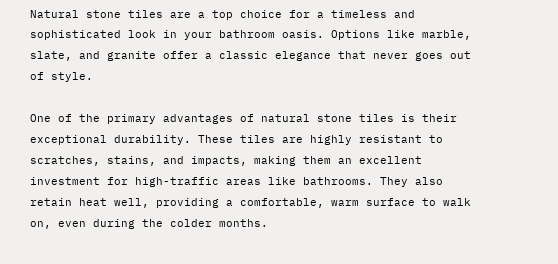Natural stone tiles are a top choice for a timeless and sophisticated look in your bathroom oasis. Options like marble, slate, and granite offer a classic elegance that never goes out of style.

One of the primary advantages of natural stone tiles is their exceptional durability. These tiles are highly resistant to scratches, stains, and impacts, making them an excellent investment for high-traffic areas like bathrooms. They also retain heat well, providing a comfortable, warm surface to walk on, even during the colder months.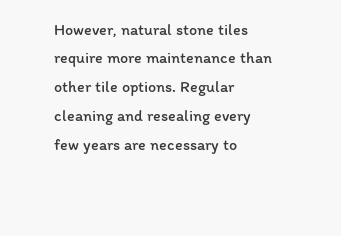However, natural stone tiles require more maintenance than other tile options. Regular cleaning and resealing every few years are necessary to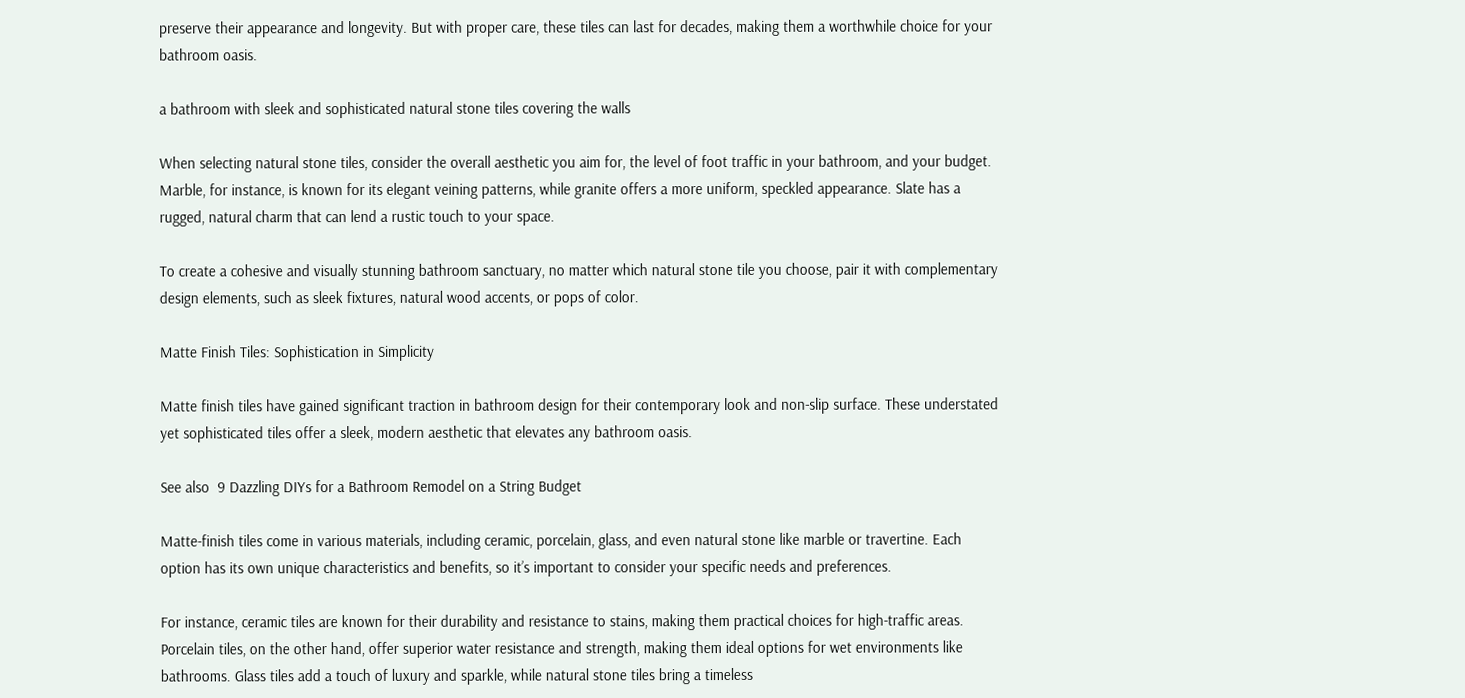preserve their appearance and longevity. But with proper care, these tiles can last for decades, making them a worthwhile choice for your bathroom oasis.

a bathroom with sleek and sophisticated natural stone tiles covering the walls

When selecting natural stone tiles, consider the overall aesthetic you aim for, the level of foot traffic in your bathroom, and your budget. Marble, for instance, is known for its elegant veining patterns, while granite offers a more uniform, speckled appearance. Slate has a rugged, natural charm that can lend a rustic touch to your space.

To create a cohesive and visually stunning bathroom sanctuary, no matter which natural stone tile you choose, pair it with complementary design elements, such as sleek fixtures, natural wood accents, or pops of color.

Matte Finish Tiles: Sophistication in Simplicity

Matte finish tiles have gained significant traction in bathroom design for their contemporary look and non-slip surface. These understated yet sophisticated tiles offer a sleek, modern aesthetic that elevates any bathroom oasis.

See also  9 Dazzling DIYs for a Bathroom Remodel on a String Budget

Matte-finish tiles come in various materials, including ceramic, porcelain, glass, and even natural stone like marble or travertine. Each option has its own unique characteristics and benefits, so it’s important to consider your specific needs and preferences.

For instance, ceramic tiles are known for their durability and resistance to stains, making them practical choices for high-traffic areas. Porcelain tiles, on the other hand, offer superior water resistance and strength, making them ideal options for wet environments like bathrooms. Glass tiles add a touch of luxury and sparkle, while natural stone tiles bring a timeless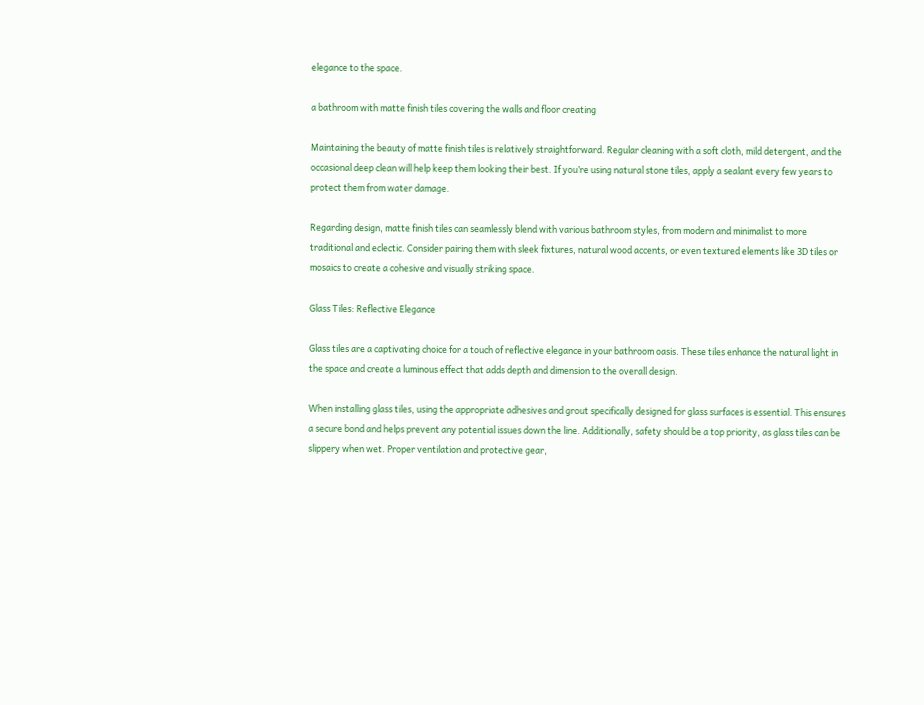elegance to the space.

a bathroom with matte finish tiles covering the walls and floor creating

Maintaining the beauty of matte finish tiles is relatively straightforward. Regular cleaning with a soft cloth, mild detergent, and the occasional deep clean will help keep them looking their best. If you’re using natural stone tiles, apply a sealant every few years to protect them from water damage.

Regarding design, matte finish tiles can seamlessly blend with various bathroom styles, from modern and minimalist to more traditional and eclectic. Consider pairing them with sleek fixtures, natural wood accents, or even textured elements like 3D tiles or mosaics to create a cohesive and visually striking space.

Glass Tiles: Reflective Elegance

Glass tiles are a captivating choice for a touch of reflective elegance in your bathroom oasis. These tiles enhance the natural light in the space and create a luminous effect that adds depth and dimension to the overall design.

When installing glass tiles, using the appropriate adhesives and grout specifically designed for glass surfaces is essential. This ensures a secure bond and helps prevent any potential issues down the line. Additionally, safety should be a top priority, as glass tiles can be slippery when wet. Proper ventilation and protective gear,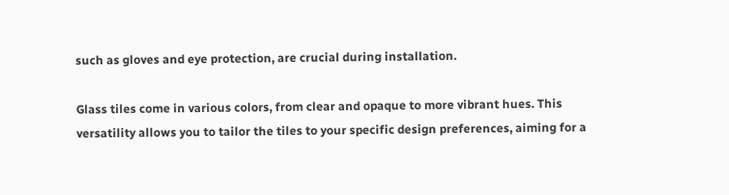such as gloves and eye protection, are crucial during installation.

Glass tiles come in various colors, from clear and opaque to more vibrant hues. This versatility allows you to tailor the tiles to your specific design preferences, aiming for a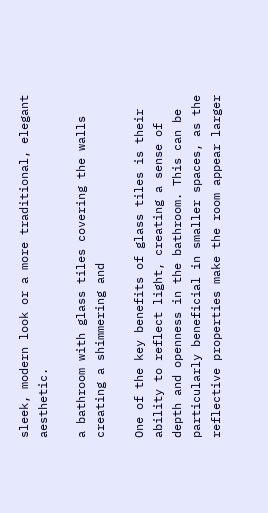sleek, modern look or a more traditional, elegant aesthetic.

a bathroom with glass tiles covering the walls creating a shimmering and

One of the key benefits of glass tiles is their ability to reflect light, creating a sense of depth and openness in the bathroom. This can be particularly beneficial in smaller spaces, as the reflective properties make the room appear larger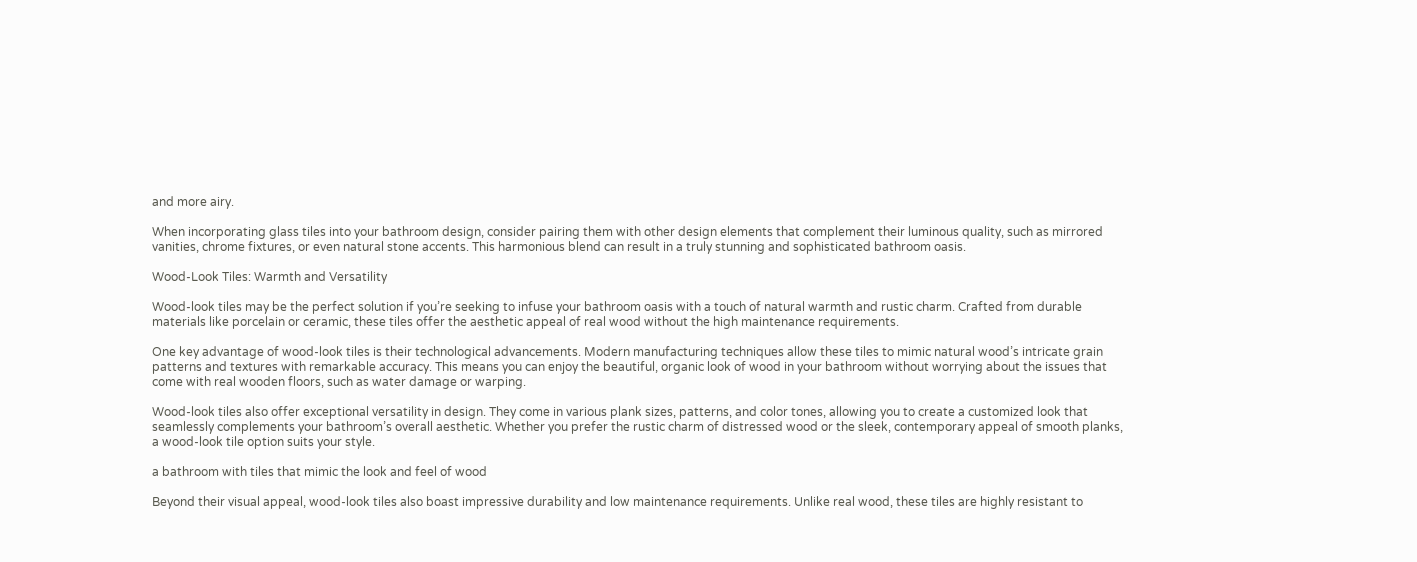and more airy.

When incorporating glass tiles into your bathroom design, consider pairing them with other design elements that complement their luminous quality, such as mirrored vanities, chrome fixtures, or even natural stone accents. This harmonious blend can result in a truly stunning and sophisticated bathroom oasis.

Wood-Look Tiles: Warmth and Versatility

Wood-look tiles may be the perfect solution if you’re seeking to infuse your bathroom oasis with a touch of natural warmth and rustic charm. Crafted from durable materials like porcelain or ceramic, these tiles offer the aesthetic appeal of real wood without the high maintenance requirements.

One key advantage of wood-look tiles is their technological advancements. Modern manufacturing techniques allow these tiles to mimic natural wood’s intricate grain patterns and textures with remarkable accuracy. This means you can enjoy the beautiful, organic look of wood in your bathroom without worrying about the issues that come with real wooden floors, such as water damage or warping.

Wood-look tiles also offer exceptional versatility in design. They come in various plank sizes, patterns, and color tones, allowing you to create a customized look that seamlessly complements your bathroom’s overall aesthetic. Whether you prefer the rustic charm of distressed wood or the sleek, contemporary appeal of smooth planks, a wood-look tile option suits your style.

a bathroom with tiles that mimic the look and feel of wood

Beyond their visual appeal, wood-look tiles also boast impressive durability and low maintenance requirements. Unlike real wood, these tiles are highly resistant to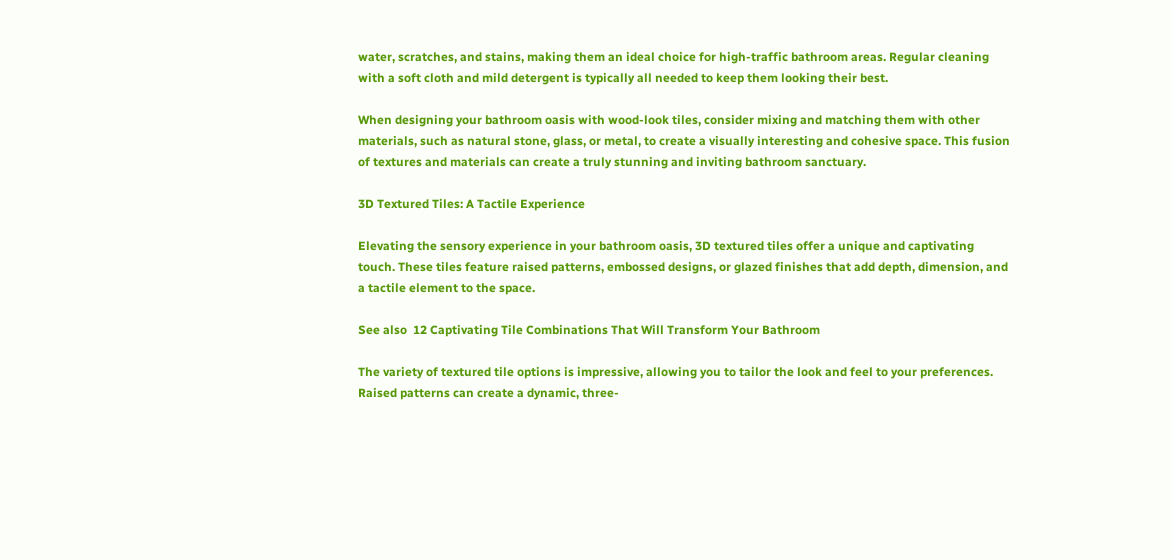water, scratches, and stains, making them an ideal choice for high-traffic bathroom areas. Regular cleaning with a soft cloth and mild detergent is typically all needed to keep them looking their best.

When designing your bathroom oasis with wood-look tiles, consider mixing and matching them with other materials, such as natural stone, glass, or metal, to create a visually interesting and cohesive space. This fusion of textures and materials can create a truly stunning and inviting bathroom sanctuary.

3D Textured Tiles: A Tactile Experience

Elevating the sensory experience in your bathroom oasis, 3D textured tiles offer a unique and captivating touch. These tiles feature raised patterns, embossed designs, or glazed finishes that add depth, dimension, and a tactile element to the space.

See also  12 Captivating Tile Combinations That Will Transform Your Bathroom

The variety of textured tile options is impressive, allowing you to tailor the look and feel to your preferences. Raised patterns can create a dynamic, three-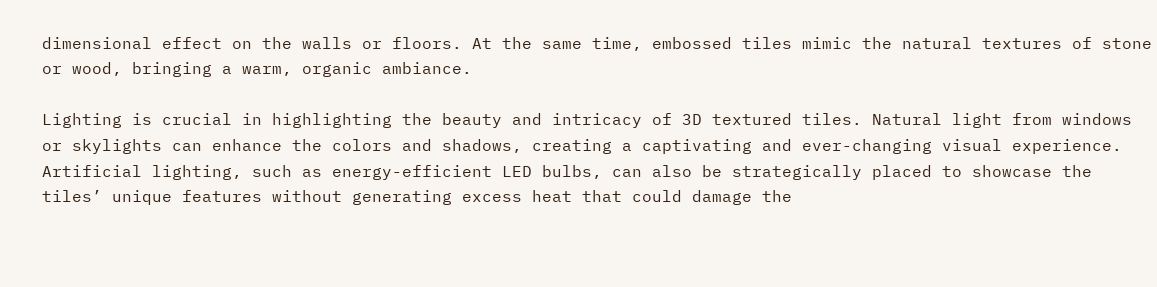dimensional effect on the walls or floors. At the same time, embossed tiles mimic the natural textures of stone or wood, bringing a warm, organic ambiance.

Lighting is crucial in highlighting the beauty and intricacy of 3D textured tiles. Natural light from windows or skylights can enhance the colors and shadows, creating a captivating and ever-changing visual experience. Artificial lighting, such as energy-efficient LED bulbs, can also be strategically placed to showcase the tiles’ unique features without generating excess heat that could damage the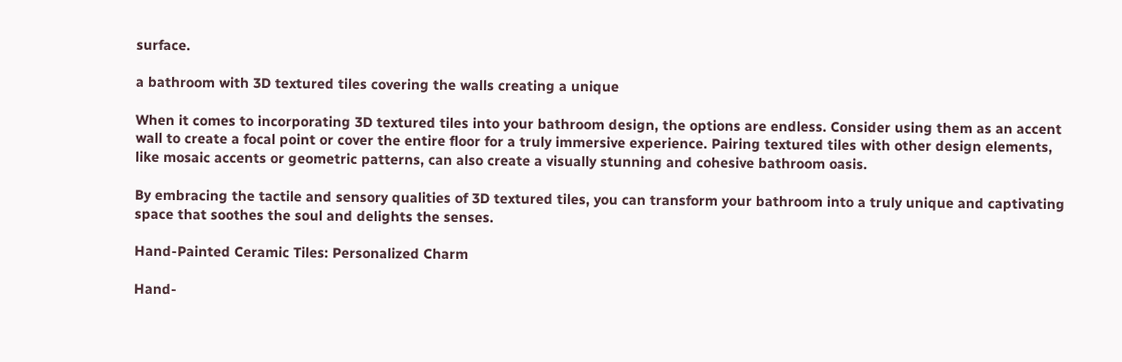surface.

a bathroom with 3D textured tiles covering the walls creating a unique

When it comes to incorporating 3D textured tiles into your bathroom design, the options are endless. Consider using them as an accent wall to create a focal point or cover the entire floor for a truly immersive experience. Pairing textured tiles with other design elements, like mosaic accents or geometric patterns, can also create a visually stunning and cohesive bathroom oasis.

By embracing the tactile and sensory qualities of 3D textured tiles, you can transform your bathroom into a truly unique and captivating space that soothes the soul and delights the senses.

Hand-Painted Ceramic Tiles: Personalized Charm

Hand-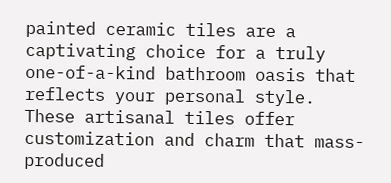painted ceramic tiles are a captivating choice for a truly one-of-a-kind bathroom oasis that reflects your personal style. These artisanal tiles offer customization and charm that mass-produced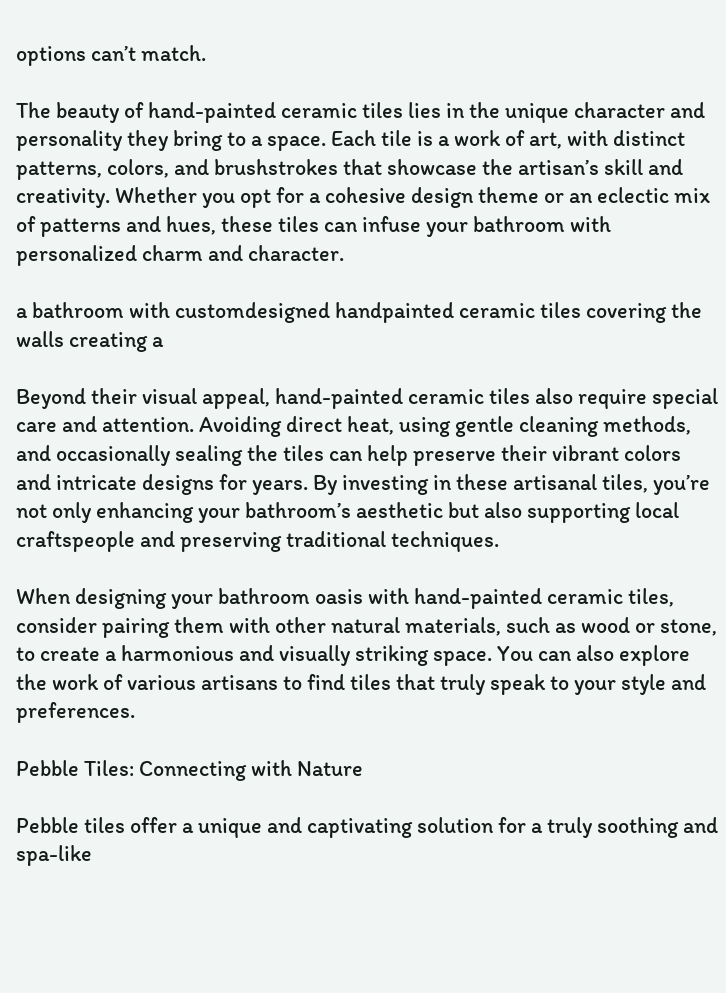options can’t match.

The beauty of hand-painted ceramic tiles lies in the unique character and personality they bring to a space. Each tile is a work of art, with distinct patterns, colors, and brushstrokes that showcase the artisan’s skill and creativity. Whether you opt for a cohesive design theme or an eclectic mix of patterns and hues, these tiles can infuse your bathroom with personalized charm and character.

a bathroom with customdesigned handpainted ceramic tiles covering the walls creating a

Beyond their visual appeal, hand-painted ceramic tiles also require special care and attention. Avoiding direct heat, using gentle cleaning methods, and occasionally sealing the tiles can help preserve their vibrant colors and intricate designs for years. By investing in these artisanal tiles, you’re not only enhancing your bathroom’s aesthetic but also supporting local craftspeople and preserving traditional techniques.

When designing your bathroom oasis with hand-painted ceramic tiles, consider pairing them with other natural materials, such as wood or stone, to create a harmonious and visually striking space. You can also explore the work of various artisans to find tiles that truly speak to your style and preferences.

Pebble Tiles: Connecting with Nature

Pebble tiles offer a unique and captivating solution for a truly soothing and spa-like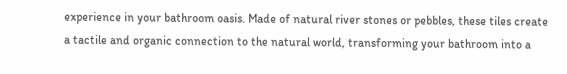experience in your bathroom oasis. Made of natural river stones or pebbles, these tiles create a tactile and organic connection to the natural world, transforming your bathroom into a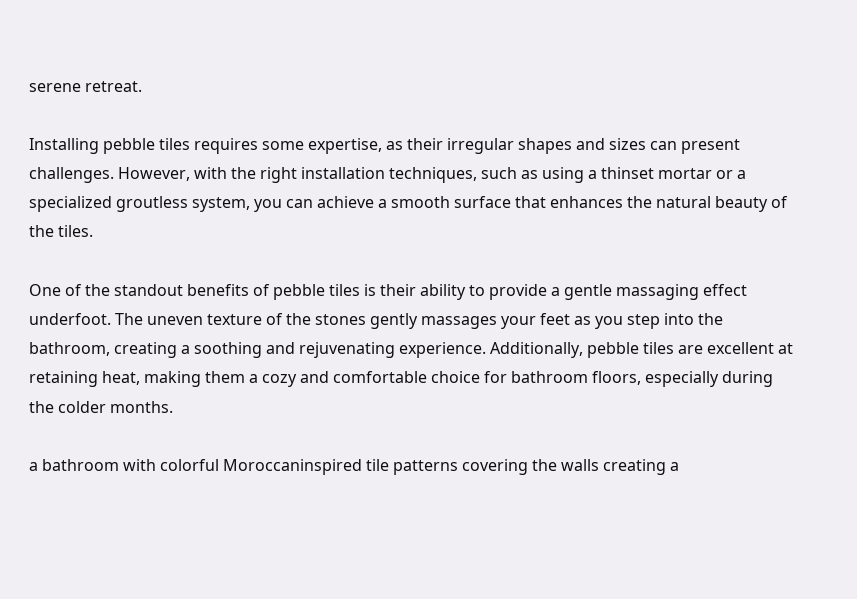serene retreat.

Installing pebble tiles requires some expertise, as their irregular shapes and sizes can present challenges. However, with the right installation techniques, such as using a thinset mortar or a specialized groutless system, you can achieve a smooth surface that enhances the natural beauty of the tiles.

One of the standout benefits of pebble tiles is their ability to provide a gentle massaging effect underfoot. The uneven texture of the stones gently massages your feet as you step into the bathroom, creating a soothing and rejuvenating experience. Additionally, pebble tiles are excellent at retaining heat, making them a cozy and comfortable choice for bathroom floors, especially during the colder months.

a bathroom with colorful Moroccaninspired tile patterns covering the walls creating a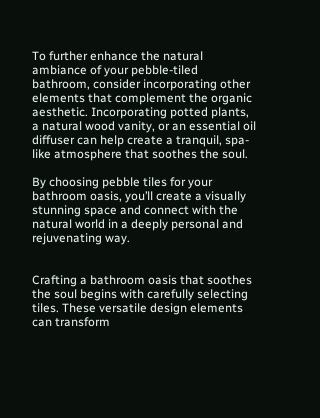To further enhance the natural ambiance of your pebble-tiled bathroom, consider incorporating other elements that complement the organic aesthetic. Incorporating potted plants, a natural wood vanity, or an essential oil diffuser can help create a tranquil, spa-like atmosphere that soothes the soul.

By choosing pebble tiles for your bathroom oasis, you’ll create a visually stunning space and connect with the natural world in a deeply personal and rejuvenating way.


Crafting a bathroom oasis that soothes the soul begins with carefully selecting tiles. These versatile design elements can transform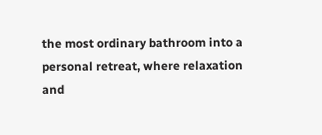the most ordinary bathroom into a personal retreat, where relaxation and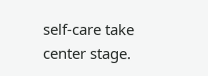self-care take center stage.